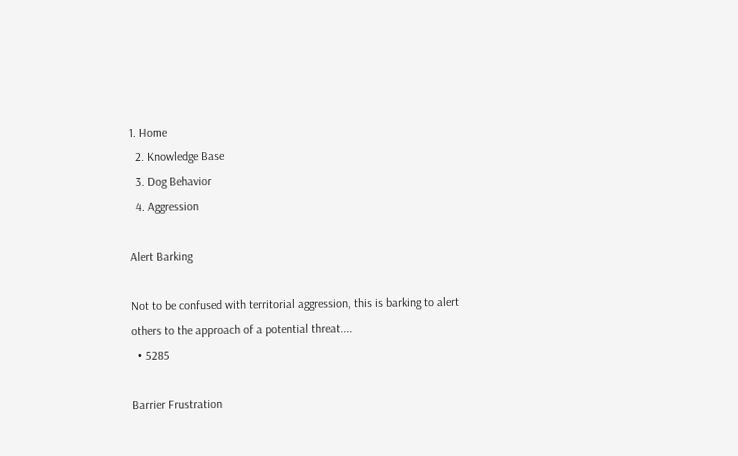1. Home
  2. Knowledge Base
  3. Dog Behavior
  4. Aggression

Alert Barking

Not to be confused with territorial aggression, this is barking to alert others to the approach of a potential threat....
  • 5285

Barrier Frustration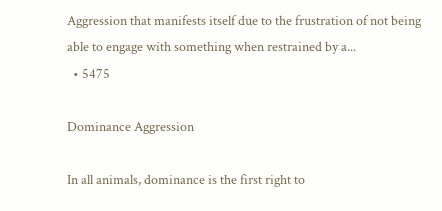Aggression that manifests itself due to the frustration of not being able to engage with something when restrained by a...
  • 5475

Dominance Aggression

In all animals, dominance is the first right to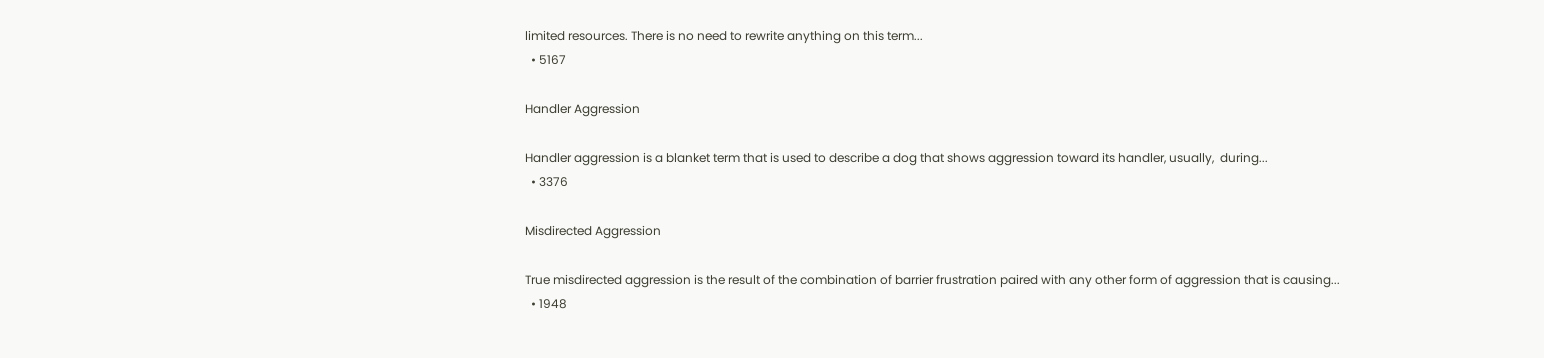limited resources. There is no need to rewrite anything on this term...
  • 5167

Handler Aggression

Handler aggression is a blanket term that is used to describe a dog that shows aggression toward its handler, usually,  during...
  • 3376

Misdirected Aggression

True misdirected aggression is the result of the combination of barrier frustration paired with any other form of aggression that is causing...
  • 1948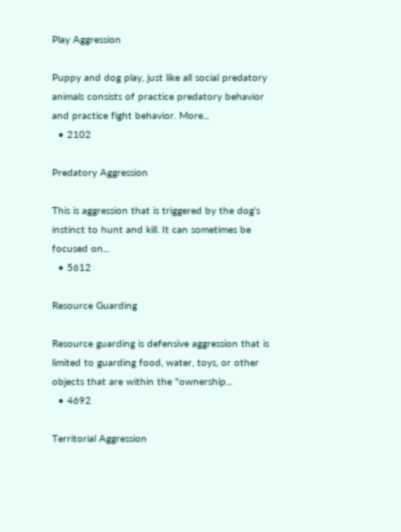Play Aggression

Puppy and dog play, just like all social predatory animals consists of practice predatory behavior and practice fight behavior. More...
  • 2102

Predatory Aggression

This is aggression that is triggered by the dog’s instinct to hunt and kill. It can sometimes be focused on...
  • 5612

Resource Guarding

Resource guarding is defensive aggression that is limited to guarding food, water, toys, or other objects that are within the "ownership...
  • 4692

Territorial Aggression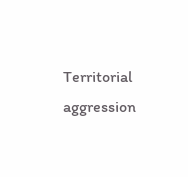Territorial aggression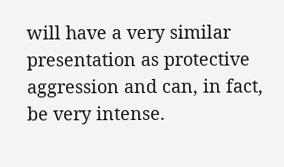will have a very similar presentation as protective aggression and can, in fact, be very intense.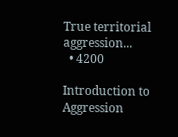True territorial aggression...
  • 4200

Introduction to Aggression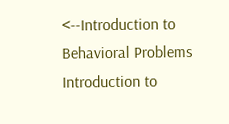<--Introduction to Behavioral Problems Introduction to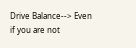Drive Balance--> Even if you are not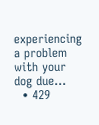experiencing a problem with your dog due...
  • 429